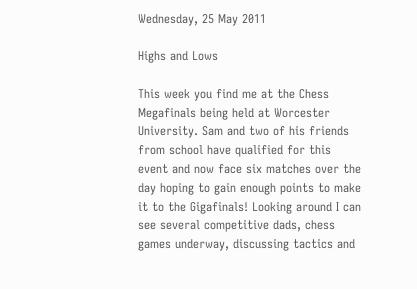Wednesday, 25 May 2011

Highs and Lows

This week you find me at the Chess Megafinals being held at Worcester University. Sam and two of his friends from school have qualified for this event and now face six matches over the day hoping to gain enough points to make it to the Gigafinals! Looking around I can see several competitive dads, chess games underway, discussing tactics and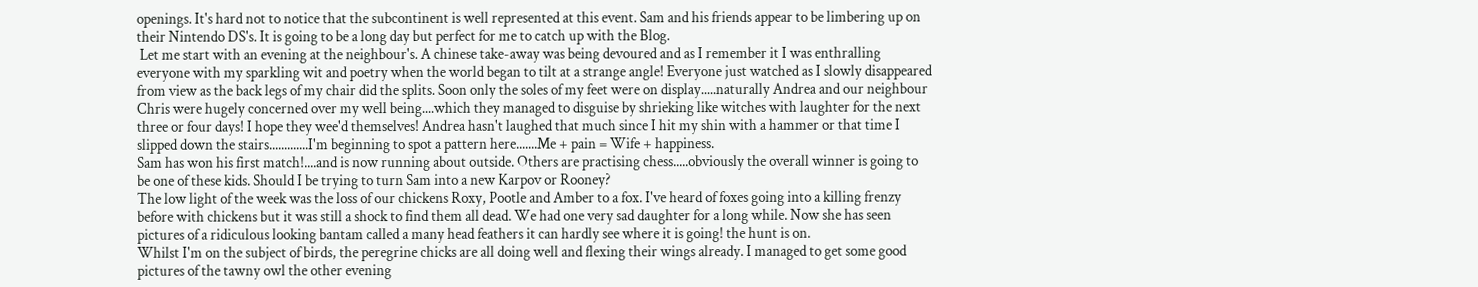openings. It's hard not to notice that the subcontinent is well represented at this event. Sam and his friends appear to be limbering up on their Nintendo DS's. It is going to be a long day but perfect for me to catch up with the Blog.
 Let me start with an evening at the neighbour's. A chinese take-away was being devoured and as I remember it I was enthralling everyone with my sparkling wit and poetry when the world began to tilt at a strange angle! Everyone just watched as I slowly disappeared from view as the back legs of my chair did the splits. Soon only the soles of my feet were on display.....naturally Andrea and our neighbour Chris were hugely concerned over my well being....which they managed to disguise by shrieking like witches with laughter for the next three or four days! I hope they wee'd themselves! Andrea hasn't laughed that much since I hit my shin with a hammer or that time I slipped down the stairs.............I'm beginning to spot a pattern here.......Me + pain = Wife + happiness.
Sam has won his first match!....and is now running about outside. Others are practising chess.....obviously the overall winner is going to be one of these kids. Should I be trying to turn Sam into a new Karpov or Rooney?
The low light of the week was the loss of our chickens Roxy, Pootle and Amber to a fox. I've heard of foxes going into a killing frenzy before with chickens but it was still a shock to find them all dead. We had one very sad daughter for a long while. Now she has seen pictures of a ridiculous looking bantam called a many head feathers it can hardly see where it is going! the hunt is on.
Whilst I'm on the subject of birds, the peregrine chicks are all doing well and flexing their wings already. I managed to get some good pictures of the tawny owl the other evening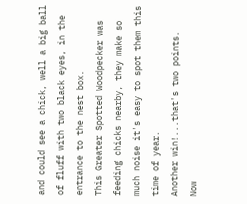and could see a chick, well a big ball of fluff with two black eyes, in the entrance to the nest box.
This Greater Spotted Woodpecker was feeding chicks nearby, they make so much noise it's easy to spot them this time of year.
Another win!...that's two points.
Now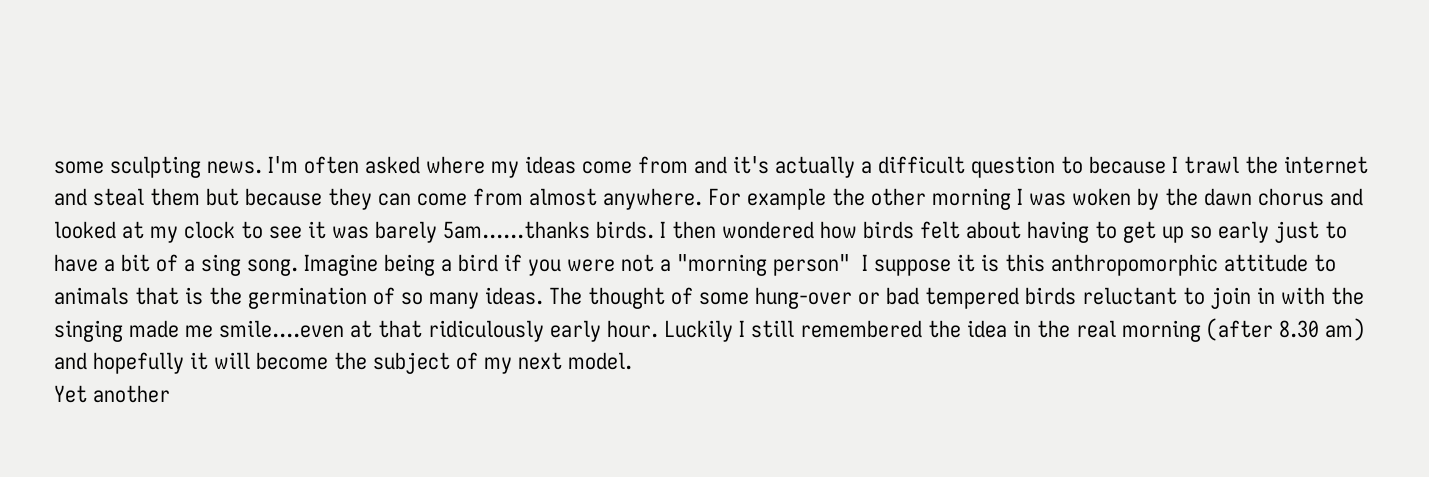some sculpting news. I'm often asked where my ideas come from and it's actually a difficult question to because I trawl the internet and steal them but because they can come from almost anywhere. For example the other morning I was woken by the dawn chorus and looked at my clock to see it was barely 5am......thanks birds. I then wondered how birds felt about having to get up so early just to have a bit of a sing song. Imagine being a bird if you were not a "morning person"  I suppose it is this anthropomorphic attitude to animals that is the germination of so many ideas. The thought of some hung-over or bad tempered birds reluctant to join in with the singing made me smile....even at that ridiculously early hour. Luckily I still remembered the idea in the real morning (after 8.30 am) and hopefully it will become the subject of my next model.
Yet another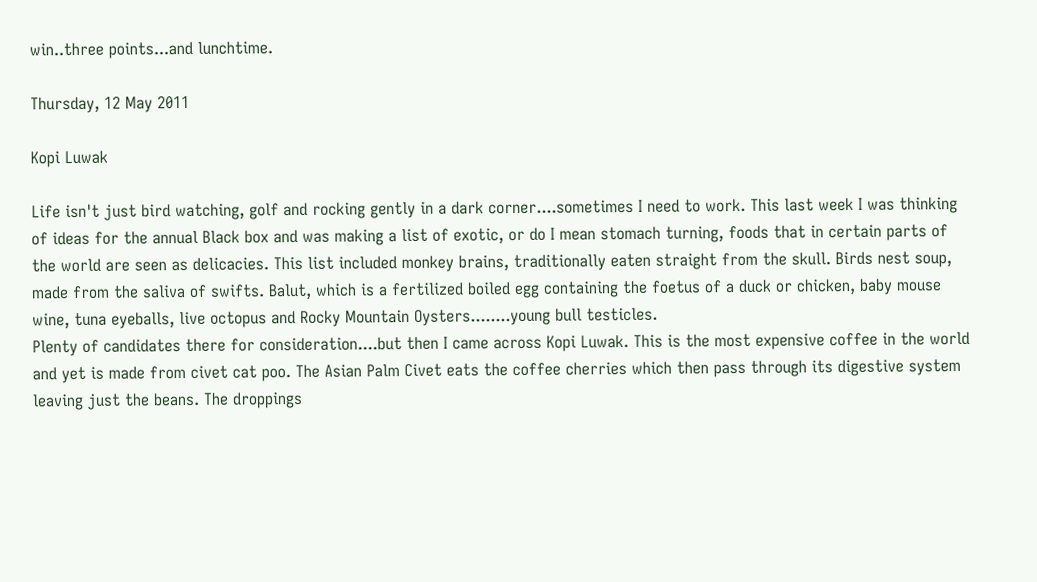win..three points...and lunchtime.

Thursday, 12 May 2011

Kopi Luwak

Life isn't just bird watching, golf and rocking gently in a dark corner....sometimes I need to work. This last week I was thinking of ideas for the annual Black box and was making a list of exotic, or do I mean stomach turning, foods that in certain parts of the world are seen as delicacies. This list included monkey brains, traditionally eaten straight from the skull. Birds nest soup, made from the saliva of swifts. Balut, which is a fertilized boiled egg containing the foetus of a duck or chicken, baby mouse wine, tuna eyeballs, live octopus and Rocky Mountain Oysters........young bull testicles.
Plenty of candidates there for consideration....but then I came across Kopi Luwak. This is the most expensive coffee in the world and yet is made from civet cat poo. The Asian Palm Civet eats the coffee cherries which then pass through its digestive system leaving just the beans. The droppings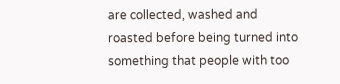are collected, washed and roasted before being turned into something that people with too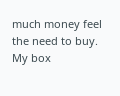much money feel the need to buy. My box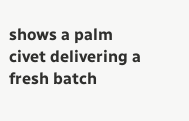shows a palm civet delivering a fresh batch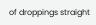of droppings straight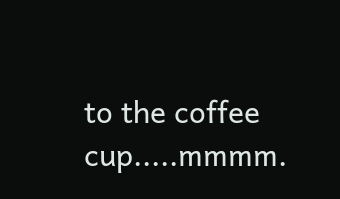to the coffee cup.....mmmm.